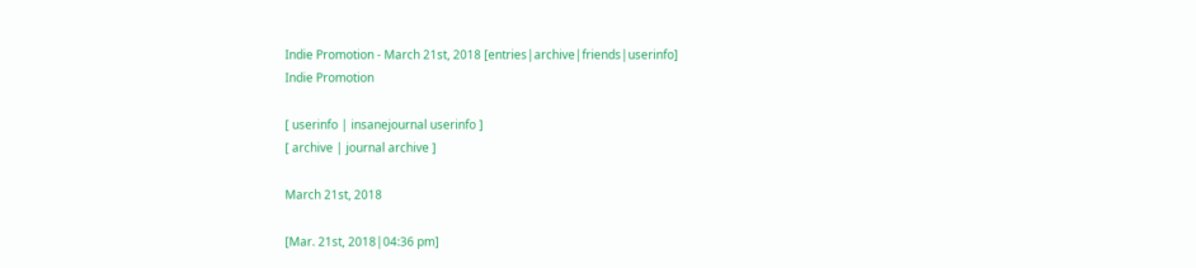Indie Promotion - March 21st, 2018 [entries|archive|friends|userinfo]
Indie Promotion

[ userinfo | insanejournal userinfo ]
[ archive | journal archive ]

March 21st, 2018

[Mar. 21st, 2018|04:36 pm]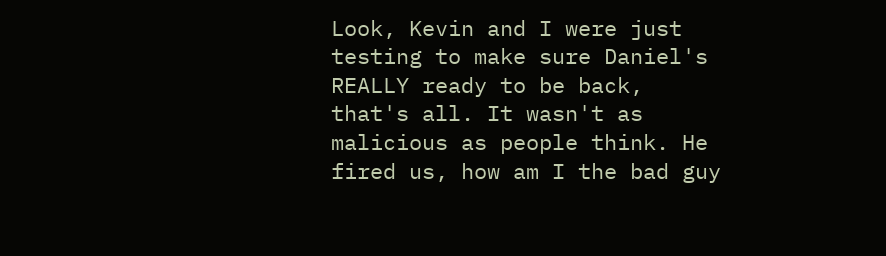Look, Kevin and I were just testing to make sure Daniel's REALLY ready to be back, that's all. It wasn't as malicious as people think. He fired us, how am I the bad guy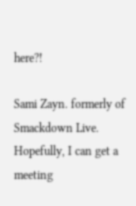here?!

Sami Zayn. formerly of Smackdown Live. Hopefully, I can get a meeting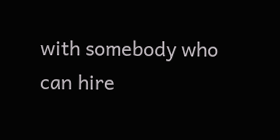with somebody who can hire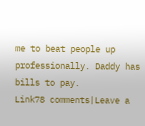me to beat people up professionally. Daddy has bills to pay.
Link78 comments|Leave a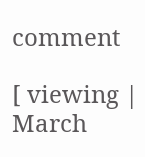comment

[ viewing | March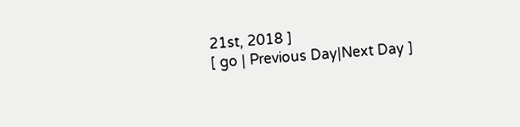21st, 2018 ]
[ go | Previous Day|Next Day ]